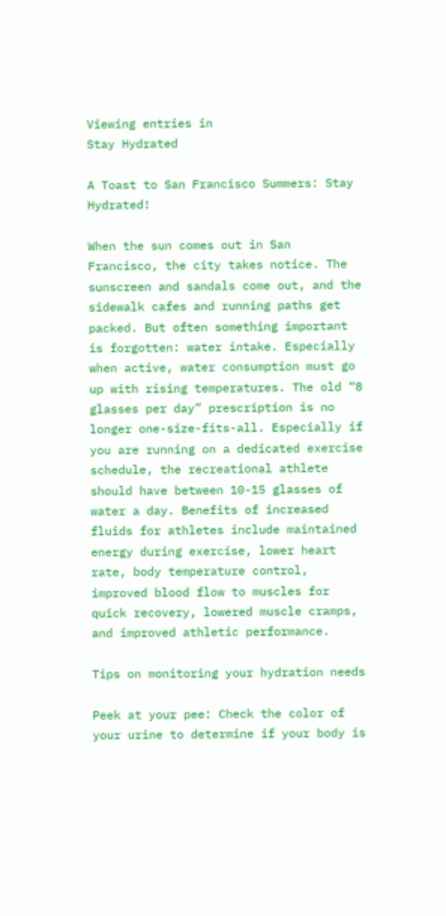Viewing entries in
Stay Hydrated

A Toast to San Francisco Summers: Stay Hydrated!

When the sun comes out in San Francisco, the city takes notice. The sunscreen and sandals come out, and the sidewalk cafes and running paths get packed. But often something important is forgotten: water intake. Especially when active, water consumption must go up with rising temperatures. The old “8 glasses per day” prescription is no longer one-size-fits-all. Especially if you are running on a dedicated exercise schedule, the recreational athlete should have between 10-15 glasses of water a day. Benefits of increased fluids for athletes include maintained energy during exercise, lower heart rate, body temperature control, improved blood flow to muscles for quick recovery, lowered muscle cramps, and improved athletic performance.

Tips on monitoring your hydration needs

Peek at your pee: Check the color of your urine to determine if your body is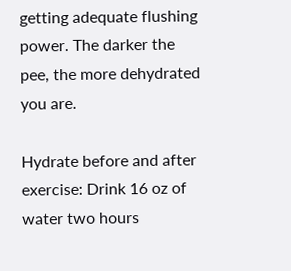getting adequate flushing power. The darker the pee, the more dehydrated you are.

Hydrate before and after exercise: Drink 16 oz of water two hours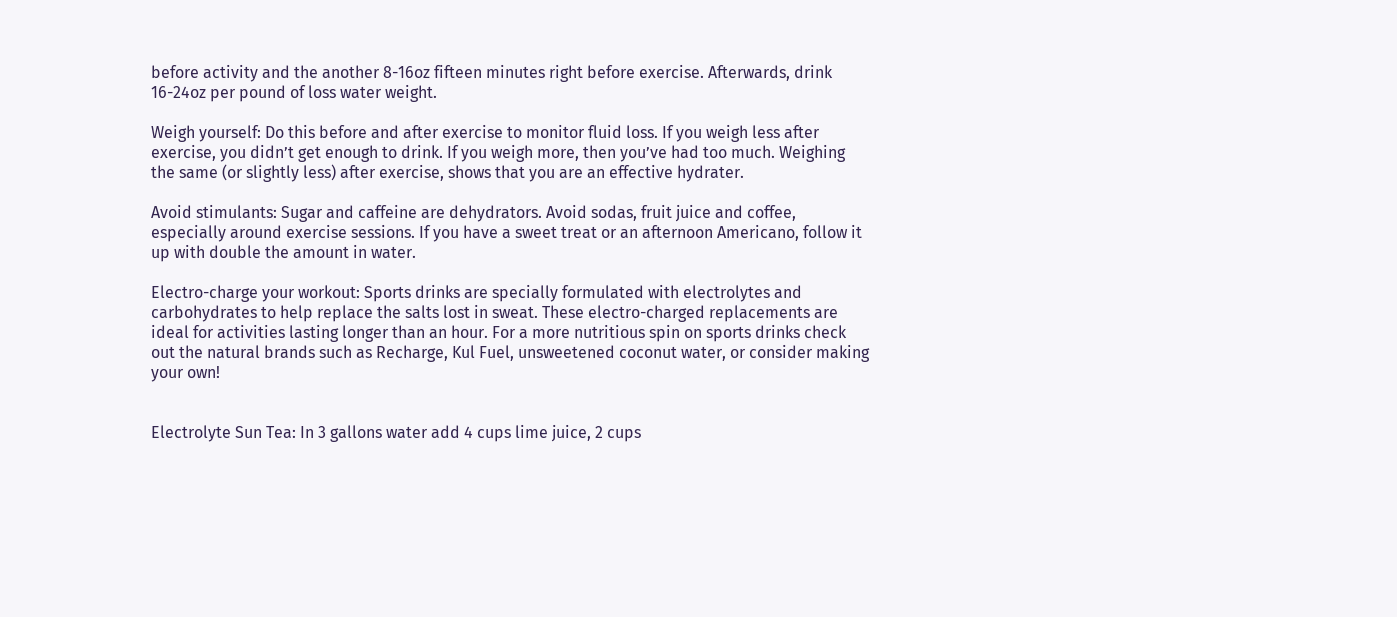before activity and the another 8-16oz fifteen minutes right before exercise. Afterwards, drink 16-24oz per pound of loss water weight.

Weigh yourself: Do this before and after exercise to monitor fluid loss. If you weigh less after exercise, you didn’t get enough to drink. If you weigh more, then you’ve had too much. Weighing the same (or slightly less) after exercise, shows that you are an effective hydrater.

Avoid stimulants: Sugar and caffeine are dehydrators. Avoid sodas, fruit juice and coffee, especially around exercise sessions. If you have a sweet treat or an afternoon Americano, follow it up with double the amount in water.

Electro-charge your workout: Sports drinks are specially formulated with electrolytes and carbohydrates to help replace the salts lost in sweat. These electro-charged replacements are ideal for activities lasting longer than an hour. For a more nutritious spin on sports drinks check out the natural brands such as Recharge, Kul Fuel, unsweetened coconut water, or consider making your own!


Electrolyte Sun Tea: In 3 gallons water add 4 cups lime juice, 2 cups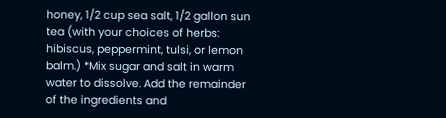honey, 1/2 cup sea salt, 1/2 gallon sun tea (with your choices of herbs: hibiscus, peppermint, tulsi, or lemon balm.) *Mix sugar and salt in warm water to dissolve. Add the remainder of the ingredients and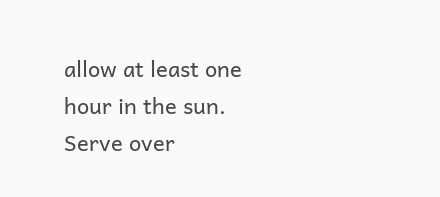allow at least one hour in the sun. Serve over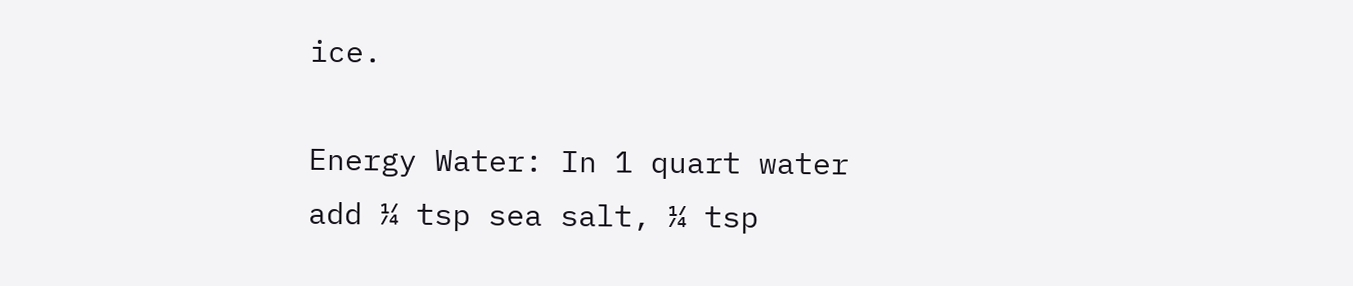ice.

Energy Water: In 1 quart water add ¼ tsp sea salt, ¼ tsp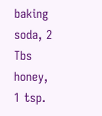baking soda, 2 Tbs honey, 1 tsp.